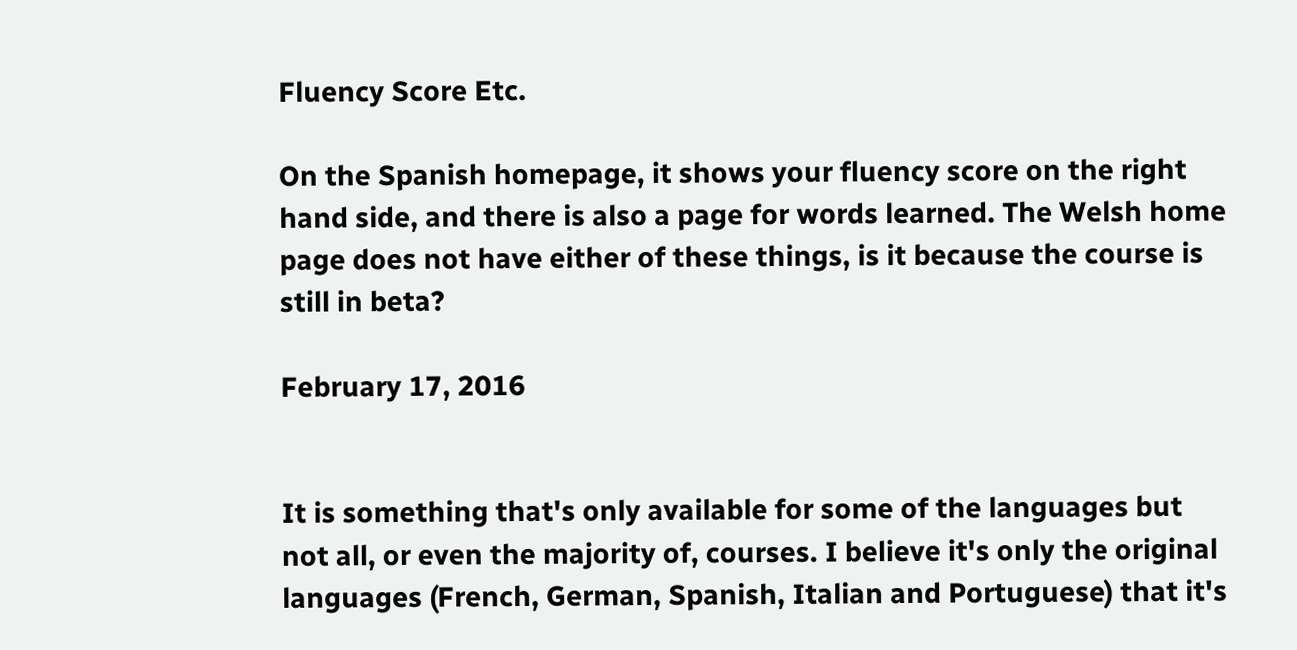Fluency Score Etc.

On the Spanish homepage, it shows your fluency score on the right hand side, and there is also a page for words learned. The Welsh home page does not have either of these things, is it because the course is still in beta?

February 17, 2016


It is something that's only available for some of the languages but not all, or even the majority of, courses. I believe it's only the original languages (French, German, Spanish, Italian and Portuguese) that it's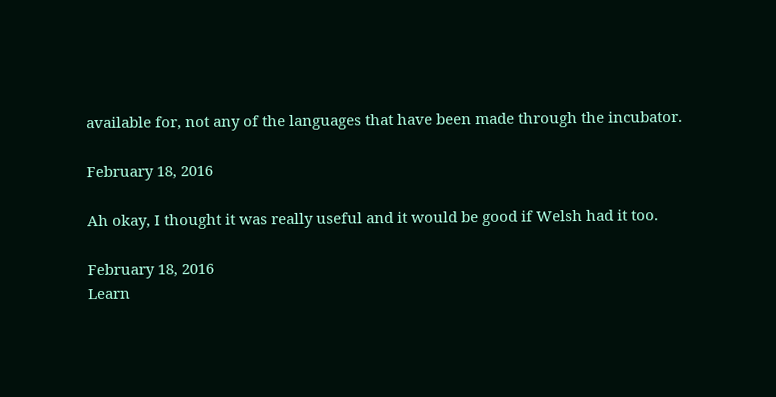available for, not any of the languages that have been made through the incubator.

February 18, 2016

Ah okay, I thought it was really useful and it would be good if Welsh had it too.

February 18, 2016
Learn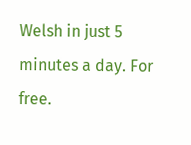Welsh in just 5 minutes a day. For free.